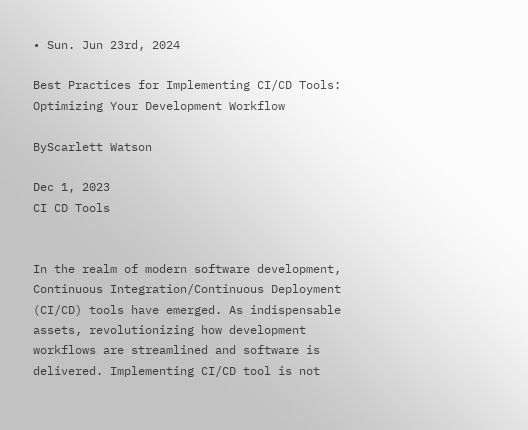• Sun. Jun 23rd, 2024

Best Practices for Implementing CI/CD Tools: Optimizing Your Development Workflow

ByScarlett Watson

Dec 1, 2023
CI CD Tools


In the realm of modern software development, Continuous Integration/Continuous Deployment (CI/CD) tools have emerged. As indispensable assets, revolutionizing how development workflows are streamlined and software is delivered. Implementing CI/CD tool is not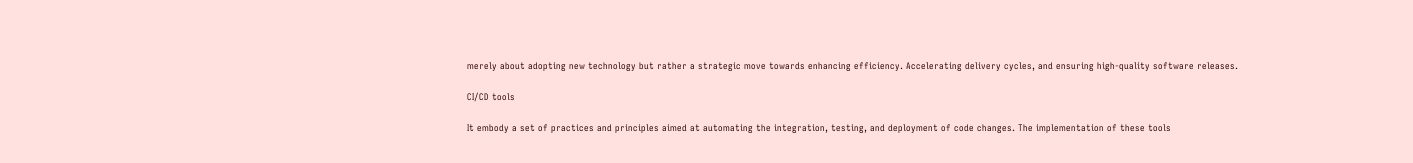merely about adopting new technology but rather a strategic move towards enhancing efficiency. Accelerating delivery cycles, and ensuring high-quality software releases.

CI/CD tools

It embody a set of practices and principles aimed at automating the integration, testing, and deployment of code changes. The implementation of these tools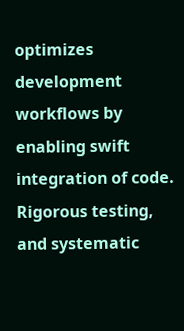optimizes development workflows by enabling swift integration of code. Rigorous testing, and systematic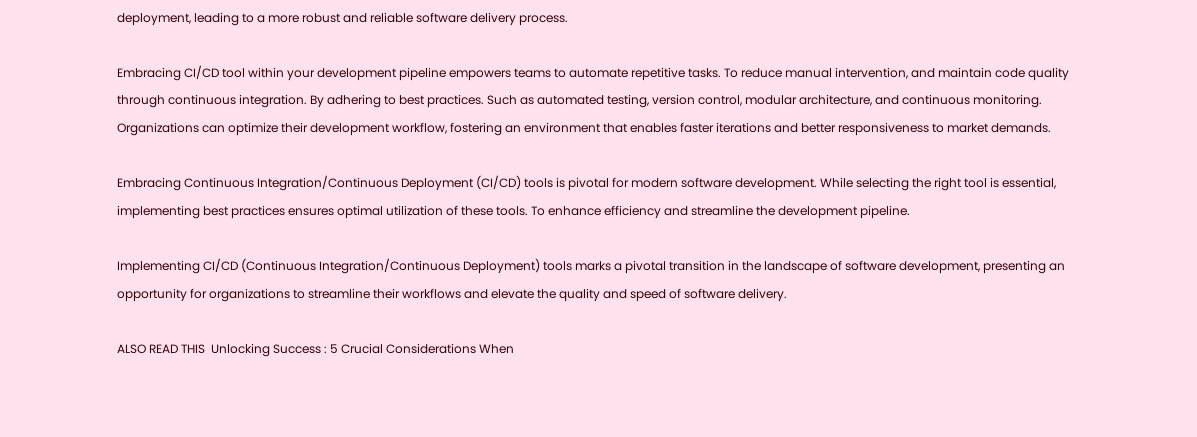deployment, leading to a more robust and reliable software delivery process.

Embracing CI/CD tool within your development pipeline empowers teams to automate repetitive tasks. To reduce manual intervention, and maintain code quality through continuous integration. By adhering to best practices. Such as automated testing, version control, modular architecture, and continuous monitoring. Organizations can optimize their development workflow, fostering an environment that enables faster iterations and better responsiveness to market demands.

Embracing Continuous Integration/Continuous Deployment (CI/CD) tools is pivotal for modern software development. While selecting the right tool is essential, implementing best practices ensures optimal utilization of these tools. To enhance efficiency and streamline the development pipeline.

Implementing CI/CD (Continuous Integration/Continuous Deployment) tools marks a pivotal transition in the landscape of software development, presenting an opportunity for organizations to streamline their workflows and elevate the quality and speed of software delivery.

ALSO READ THIS  Unlocking Success : 5 Crucial Considerations When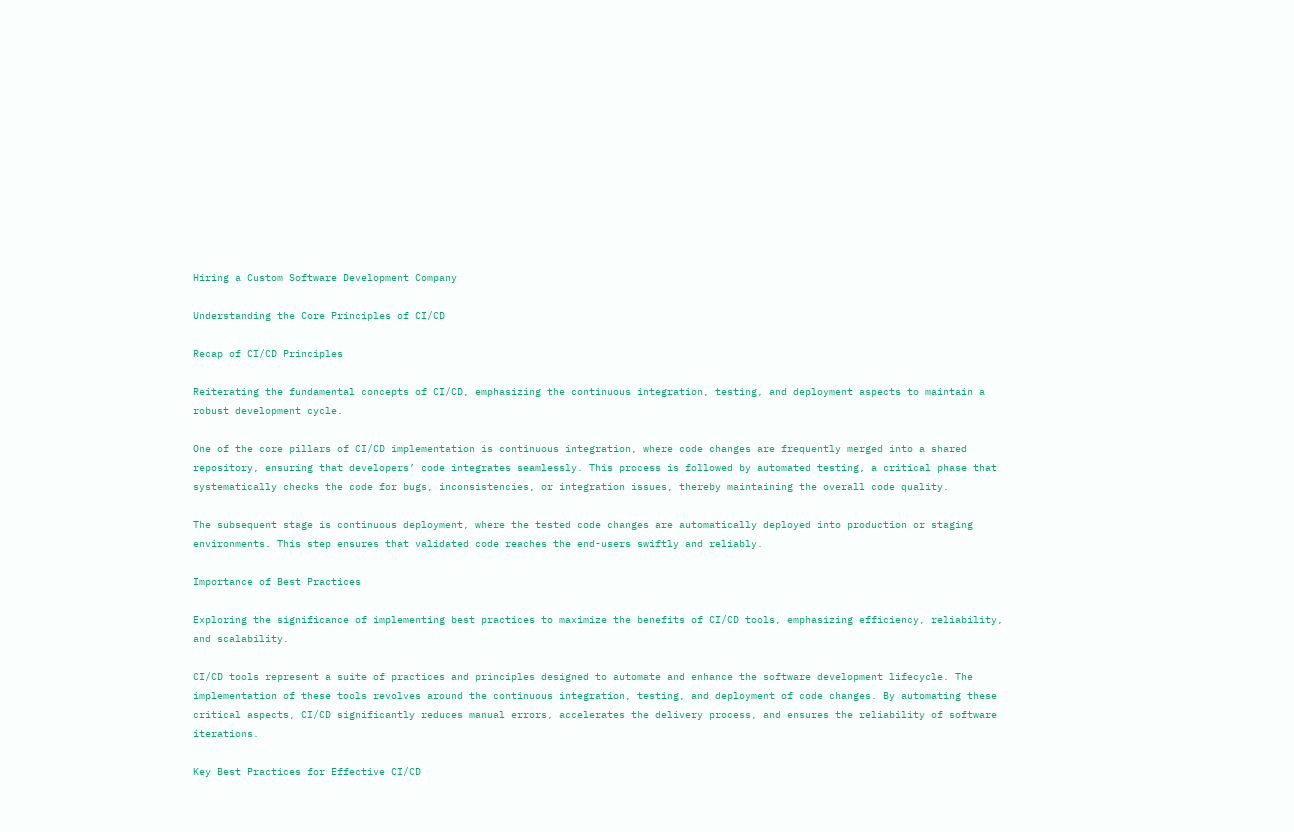Hiring a Custom Software Development Company

Understanding the Core Principles of CI/CD

Recap of CI/CD Principles

Reiterating the fundamental concepts of CI/CD, emphasizing the continuous integration, testing, and deployment aspects to maintain a robust development cycle.

One of the core pillars of CI/CD implementation is continuous integration, where code changes are frequently merged into a shared repository, ensuring that developers’ code integrates seamlessly. This process is followed by automated testing, a critical phase that systematically checks the code for bugs, inconsistencies, or integration issues, thereby maintaining the overall code quality.

The subsequent stage is continuous deployment, where the tested code changes are automatically deployed into production or staging environments. This step ensures that validated code reaches the end-users swiftly and reliably.

Importance of Best Practices

Exploring the significance of implementing best practices to maximize the benefits of CI/CD tools, emphasizing efficiency, reliability, and scalability.

CI/CD tools represent a suite of practices and principles designed to automate and enhance the software development lifecycle. The implementation of these tools revolves around the continuous integration, testing, and deployment of code changes. By automating these critical aspects, CI/CD significantly reduces manual errors, accelerates the delivery process, and ensures the reliability of software iterations.

Key Best Practices for Effective CI/CD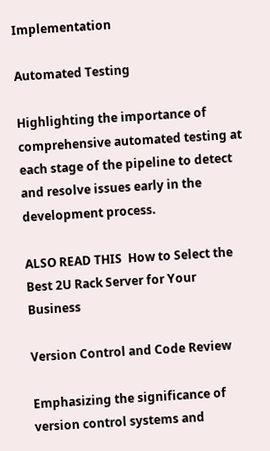Implementation

Automated Testing

Highlighting the importance of comprehensive automated testing at each stage of the pipeline to detect and resolve issues early in the development process.

ALSO READ THIS  How to Select the Best 2U Rack Server for Your Business

Version Control and Code Review

Emphasizing the significance of version control systems and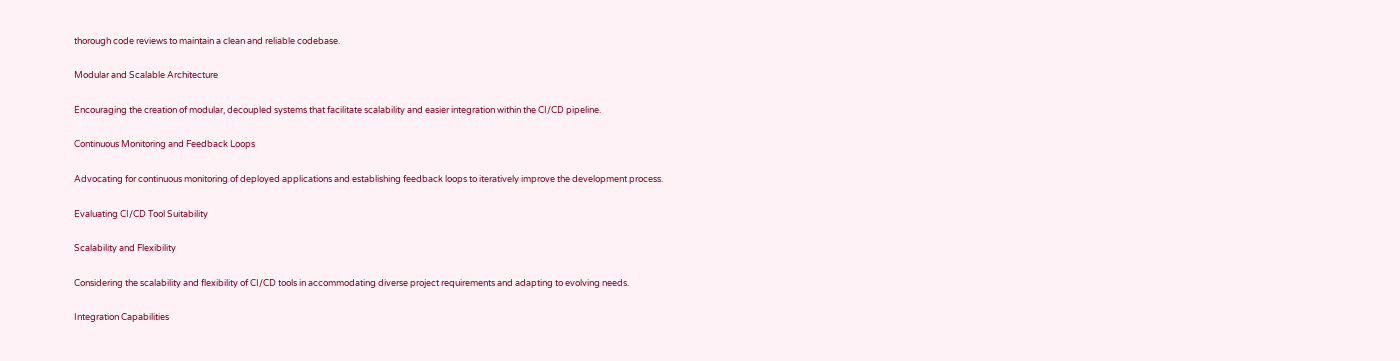thorough code reviews to maintain a clean and reliable codebase.

Modular and Scalable Architecture

Encouraging the creation of modular, decoupled systems that facilitate scalability and easier integration within the CI/CD pipeline.

Continuous Monitoring and Feedback Loops

Advocating for continuous monitoring of deployed applications and establishing feedback loops to iteratively improve the development process.

Evaluating CI/CD Tool Suitability

Scalability and Flexibility

Considering the scalability and flexibility of CI/CD tools in accommodating diverse project requirements and adapting to evolving needs.

Integration Capabilities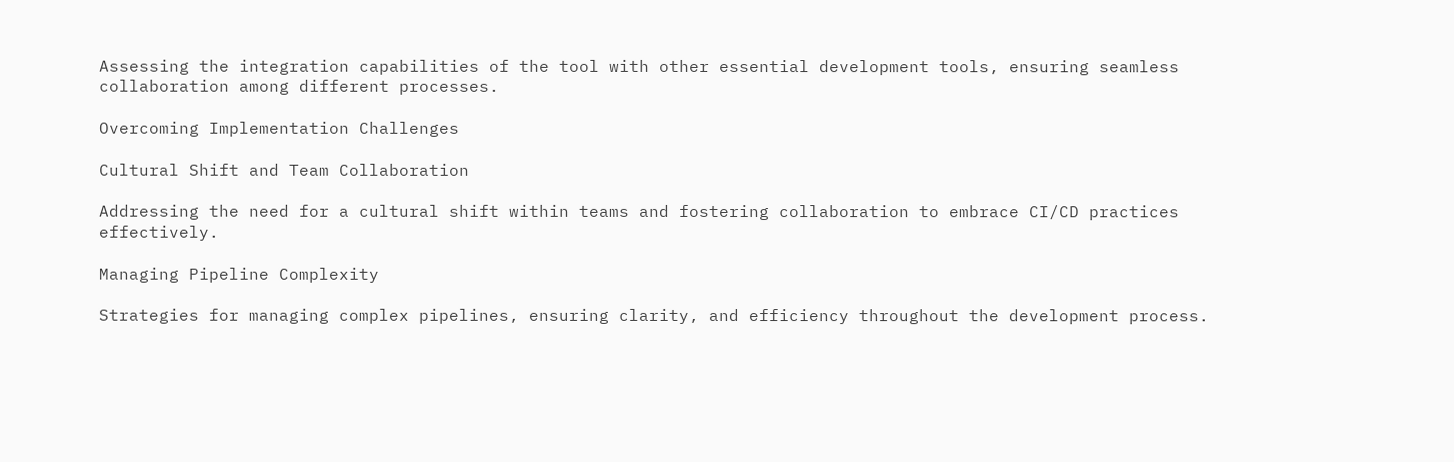Assessing the integration capabilities of the tool with other essential development tools, ensuring seamless collaboration among different processes.

Overcoming Implementation Challenges

Cultural Shift and Team Collaboration

Addressing the need for a cultural shift within teams and fostering collaboration to embrace CI/CD practices effectively.

Managing Pipeline Complexity

Strategies for managing complex pipelines, ensuring clarity, and efficiency throughout the development process.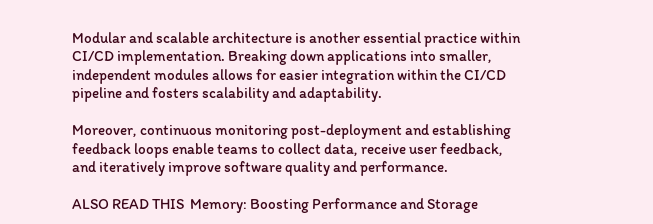Modular and scalable architecture is another essential practice within CI/CD implementation. Breaking down applications into smaller, independent modules allows for easier integration within the CI/CD pipeline and fosters scalability and adaptability.

Moreover, continuous monitoring post-deployment and establishing feedback loops enable teams to collect data, receive user feedback, and iteratively improve software quality and performance.

ALSO READ THIS  Memory: Boosting Performance and Storage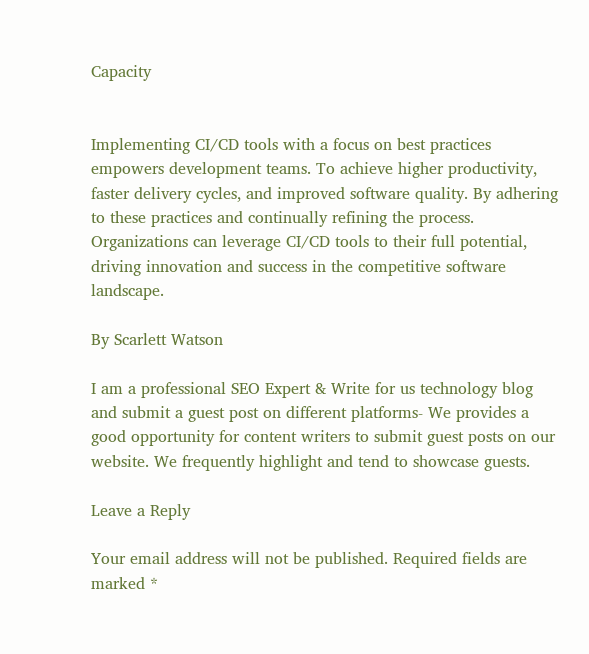Capacity


Implementing CI/CD tools with a focus on best practices empowers development teams. To achieve higher productivity, faster delivery cycles, and improved software quality. By adhering to these practices and continually refining the process. Organizations can leverage CI/CD tools to their full potential, driving innovation and success in the competitive software landscape.

By Scarlett Watson

I am a professional SEO Expert & Write for us technology blog and submit a guest post on different platforms- We provides a good opportunity for content writers to submit guest posts on our website. We frequently highlight and tend to showcase guests.

Leave a Reply

Your email address will not be published. Required fields are marked *